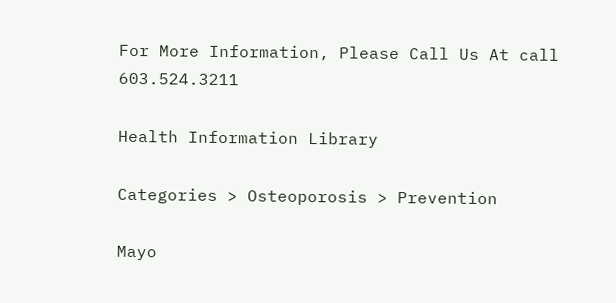For More Information, Please Call Us At call 603.524.3211

Health Information Library

Categories > Osteoporosis > Prevention

Mayo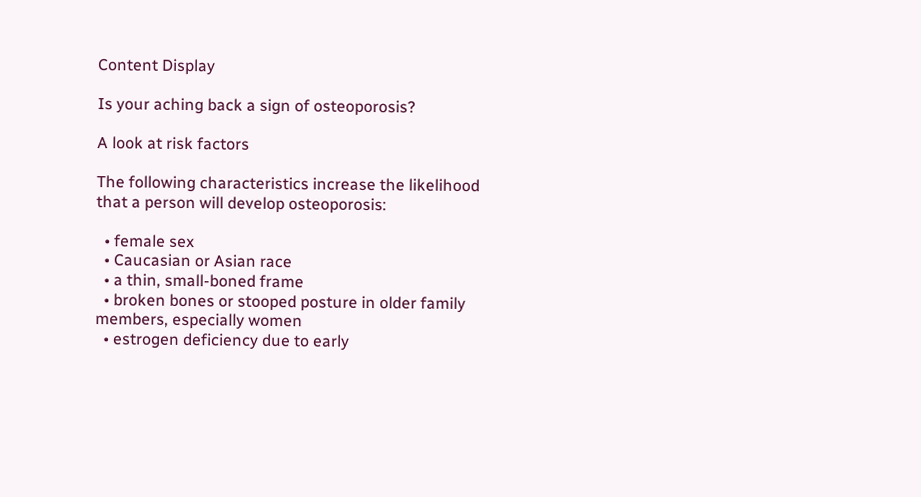Content Display

Is your aching back a sign of osteoporosis?

A look at risk factors

The following characteristics increase the likelihood that a person will develop osteoporosis:

  • female sex
  • Caucasian or Asian race
  • a thin, small-boned frame
  • broken bones or stooped posture in older family members, especially women
  • estrogen deficiency due to early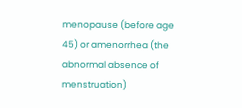menopause (before age 45) or amenorrhea (the abnormal absence of menstruation)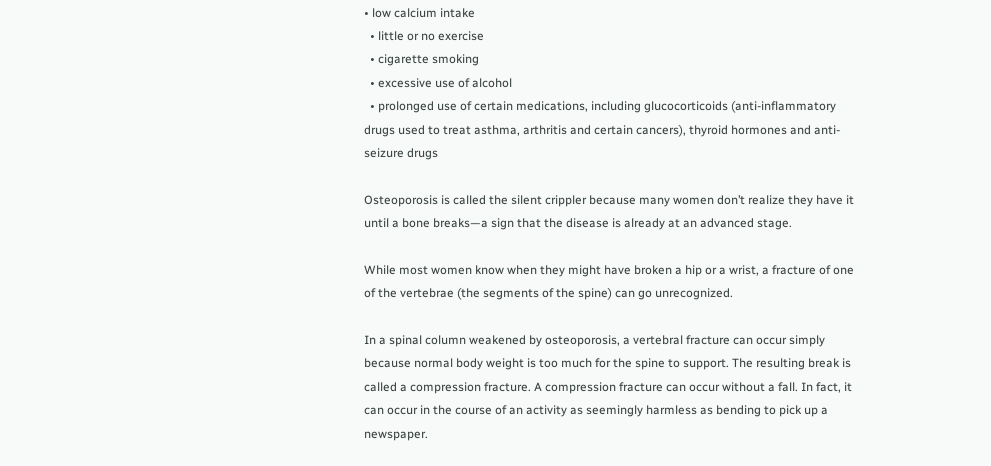• low calcium intake
  • little or no exercise
  • cigarette smoking
  • excessive use of alcohol
  • prolonged use of certain medications, including glucocorticoids (anti-inflammatory drugs used to treat asthma, arthritis and certain cancers), thyroid hormones and anti-seizure drugs

Osteoporosis is called the silent crippler because many women don’t realize they have it until a bone breaks—a sign that the disease is already at an advanced stage.

While most women know when they might have broken a hip or a wrist, a fracture of one of the vertebrae (the segments of the spine) can go unrecognized.

In a spinal column weakened by osteoporosis, a vertebral fracture can occur simply because normal body weight is too much for the spine to support. The resulting break is called a compression fracture. A compression fracture can occur without a fall. In fact, it can occur in the course of an activity as seemingly harmless as bending to pick up a newspaper.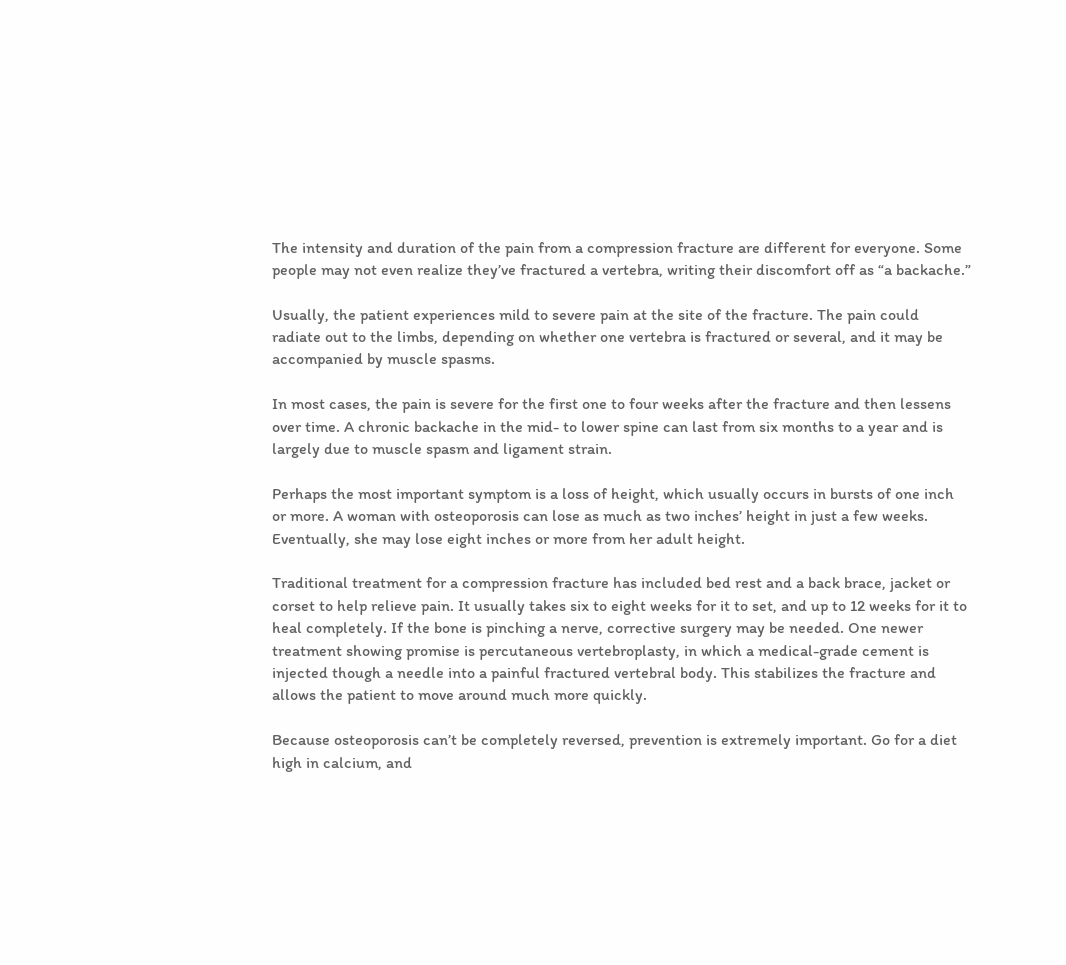The intensity and duration of the pain from a compression fracture are different for everyone. Some people may not even realize they’ve fractured a vertebra, writing their discomfort off as “a backache.”

Usually, the patient experiences mild to severe pain at the site of the fracture. The pain could radiate out to the limbs, depending on whether one vertebra is fractured or several, and it may be accompanied by muscle spasms.

In most cases, the pain is severe for the first one to four weeks after the fracture and then lessens over time. A chronic backache in the mid- to lower spine can last from six months to a year and is largely due to muscle spasm and ligament strain.

Perhaps the most important symptom is a loss of height, which usually occurs in bursts of one inch or more. A woman with osteoporosis can lose as much as two inches’ height in just a few weeks. Eventually, she may lose eight inches or more from her adult height.

Traditional treatment for a compression fracture has included bed rest and a back brace, jacket or corset to help relieve pain. It usually takes six to eight weeks for it to set, and up to 12 weeks for it to heal completely. If the bone is pinching a nerve, corrective surgery may be needed. One newer treatment showing promise is percutaneous vertebroplasty, in which a medical-grade cement is injected though a needle into a painful fractured vertebral body. This stabilizes the fracture and allows the patient to move around much more quickly.

Because osteoporosis can’t be completely reversed, prevention is extremely important. Go for a diet high in calcium, and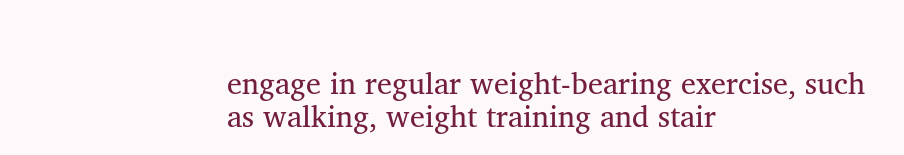engage in regular weight-bearing exercise, such as walking, weight training and stair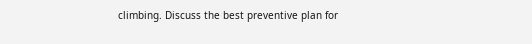climbing. Discuss the best preventive plan for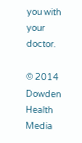you with your doctor.

© 2014 Dowden Health Media